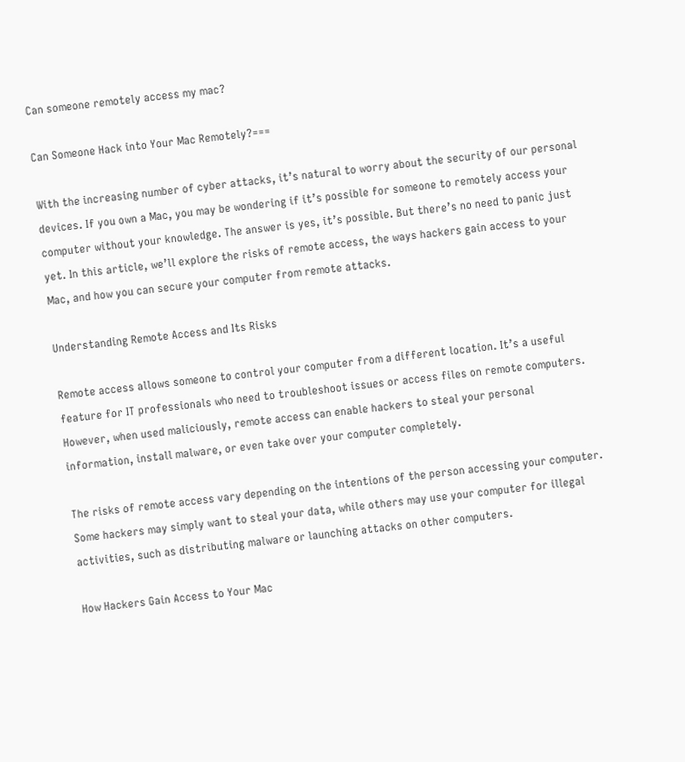Can someone remotely access my mac?

Can Someone Hack into Your Mac Remotely?===

With the increasing number of cyber attacks, it’s natural to worry about the security of our personal devices. If you own a Mac, you may be wondering if it’s possible for someone to remotely access your computer without your knowledge. The answer is yes, it’s possible. But there’s no need to panic just yet. In this article, we’ll explore the risks of remote access, the ways hackers gain access to your Mac, and how you can secure your computer from remote attacks.

Understanding Remote Access and Its Risks

Remote access allows someone to control your computer from a different location. It’s a useful feature for IT professionals who need to troubleshoot issues or access files on remote computers. However, when used maliciously, remote access can enable hackers to steal your personal information, install malware, or even take over your computer completely.

The risks of remote access vary depending on the intentions of the person accessing your computer. Some hackers may simply want to steal your data, while others may use your computer for illegal activities, such as distributing malware or launching attacks on other computers.

How Hackers Gain Access to Your Mac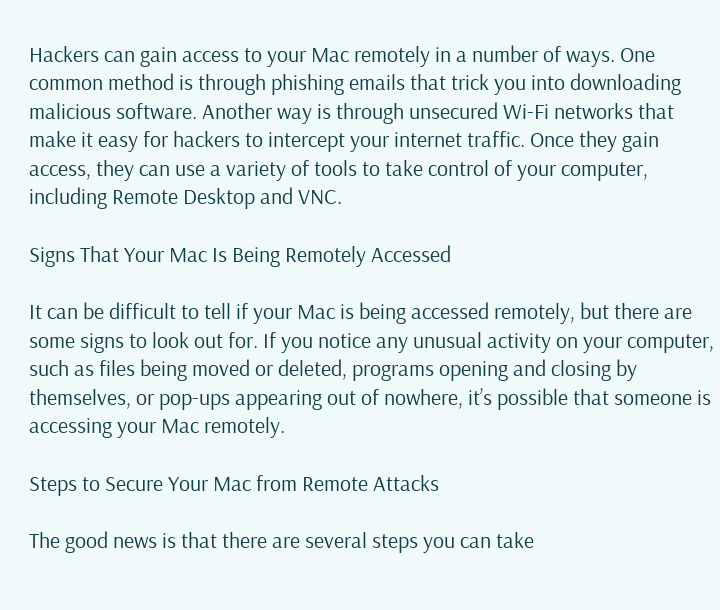Hackers can gain access to your Mac remotely in a number of ways. One common method is through phishing emails that trick you into downloading malicious software. Another way is through unsecured Wi-Fi networks that make it easy for hackers to intercept your internet traffic. Once they gain access, they can use a variety of tools to take control of your computer, including Remote Desktop and VNC.

Signs That Your Mac Is Being Remotely Accessed

It can be difficult to tell if your Mac is being accessed remotely, but there are some signs to look out for. If you notice any unusual activity on your computer, such as files being moved or deleted, programs opening and closing by themselves, or pop-ups appearing out of nowhere, it’s possible that someone is accessing your Mac remotely.

Steps to Secure Your Mac from Remote Attacks

The good news is that there are several steps you can take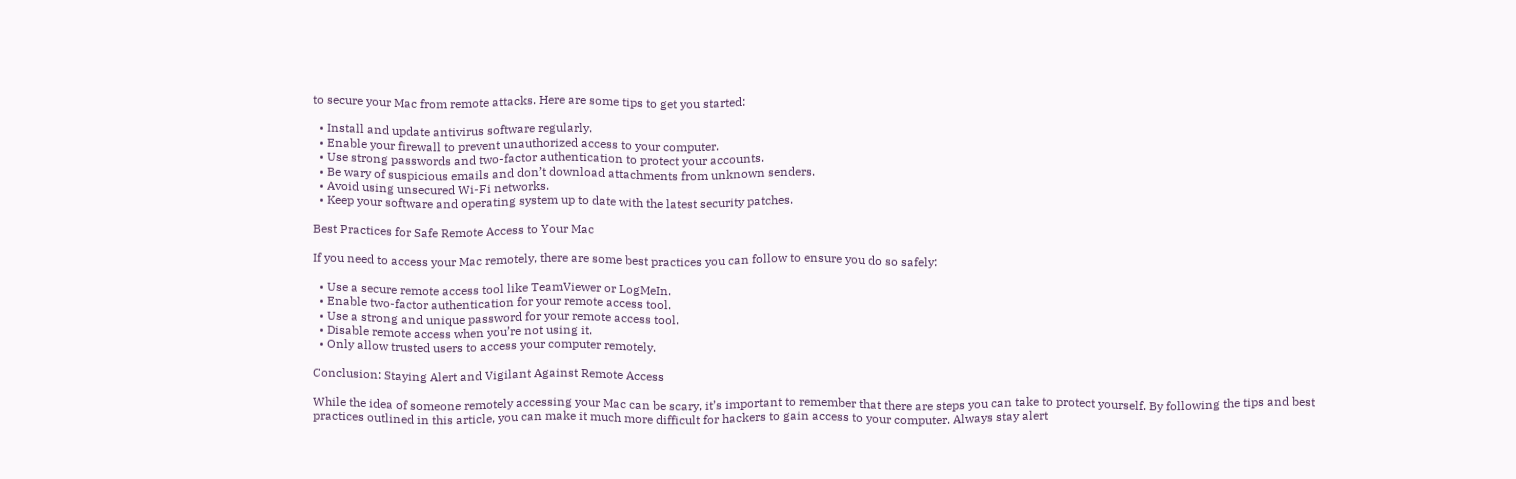to secure your Mac from remote attacks. Here are some tips to get you started:

  • Install and update antivirus software regularly.
  • Enable your firewall to prevent unauthorized access to your computer.
  • Use strong passwords and two-factor authentication to protect your accounts.
  • Be wary of suspicious emails and don’t download attachments from unknown senders.
  • Avoid using unsecured Wi-Fi networks.
  • Keep your software and operating system up to date with the latest security patches.

Best Practices for Safe Remote Access to Your Mac

If you need to access your Mac remotely, there are some best practices you can follow to ensure you do so safely:

  • Use a secure remote access tool like TeamViewer or LogMeIn.
  • Enable two-factor authentication for your remote access tool.
  • Use a strong and unique password for your remote access tool.
  • Disable remote access when you’re not using it.
  • Only allow trusted users to access your computer remotely.

Conclusion: Staying Alert and Vigilant Against Remote Access

While the idea of someone remotely accessing your Mac can be scary, it’s important to remember that there are steps you can take to protect yourself. By following the tips and best practices outlined in this article, you can make it much more difficult for hackers to gain access to your computer. Always stay alert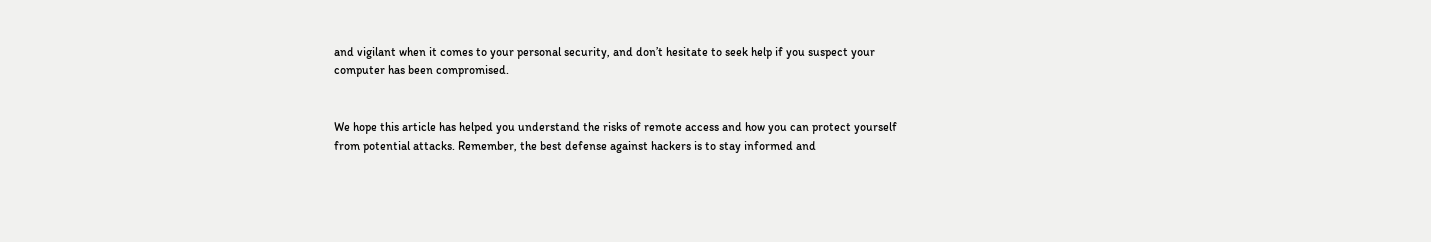and vigilant when it comes to your personal security, and don’t hesitate to seek help if you suspect your computer has been compromised.


We hope this article has helped you understand the risks of remote access and how you can protect yourself from potential attacks. Remember, the best defense against hackers is to stay informed and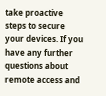take proactive steps to secure your devices. If you have any further questions about remote access and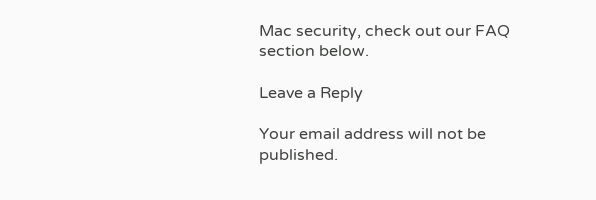Mac security, check out our FAQ section below.

Leave a Reply

Your email address will not be published.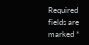Required fields are marked *